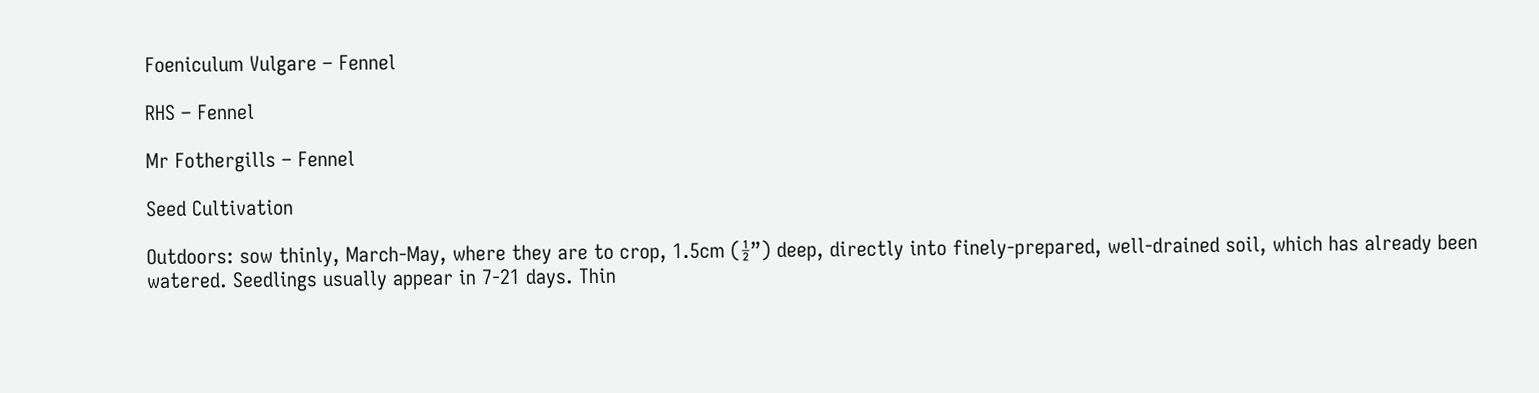Foeniculum Vulgare – Fennel

RHS – Fennel

Mr Fothergills – Fennel

Seed Cultivation

Outdoors: sow thinly, March-May, where they are to crop, 1.5cm (½”) deep, directly into finely-prepared, well-drained soil, which has already been watered. Seedlings usually appear in 7-21 days. Thin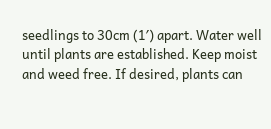seedlings to 30cm (1′) apart. Water well until plants are established. Keep moist and weed free. If desired, plants can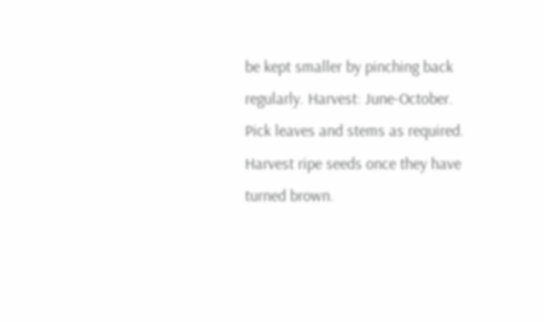be kept smaller by pinching back regularly. Harvest: June-October. Pick leaves and stems as required. Harvest ripe seeds once they have turned brown.